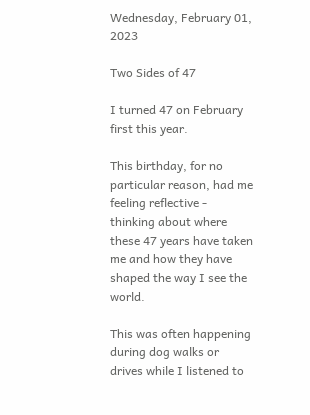Wednesday, February 01, 2023

Two Sides of 47

I turned 47 on February first this year.

This birthday, for no particular reason, had me feeling reflective - thinking about where these 47 years have taken me and how they have shaped the way I see the world.

This was often happening during dog walks or drives while I listened to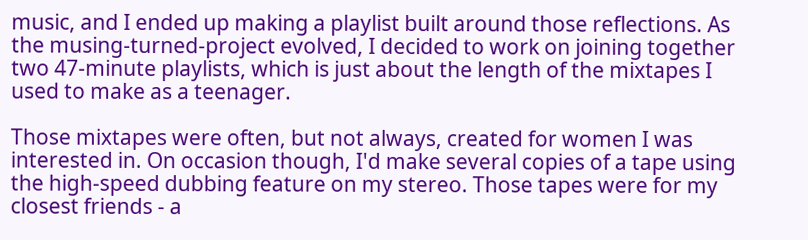music, and I ended up making a playlist built around those reflections. As the musing-turned-project evolved, I decided to work on joining together two 47-minute playlists, which is just about the length of the mixtapes I used to make as a teenager.

Those mixtapes were often, but not always, created for women I was interested in. On occasion though, I'd make several copies of a tape using the high-speed dubbing feature on my stereo. Those tapes were for my closest friends - a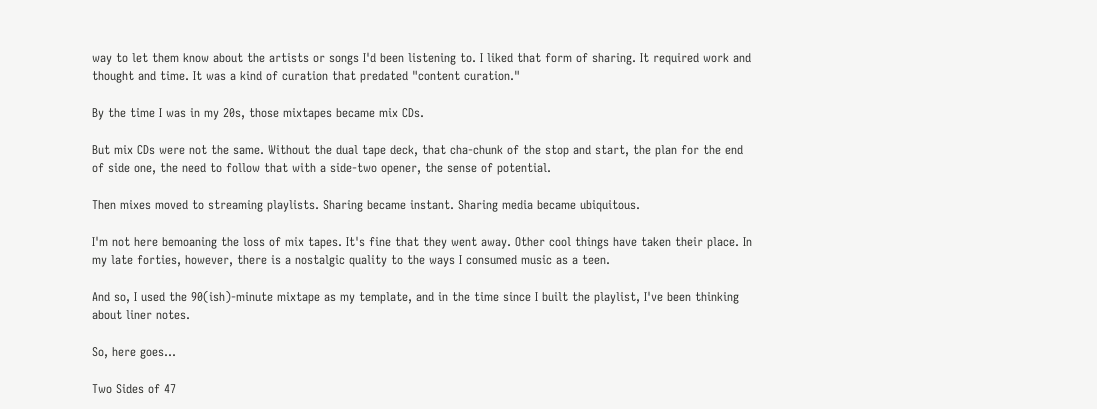way to let them know about the artists or songs I'd been listening to. I liked that form of sharing. It required work and thought and time. It was a kind of curation that predated "content curation."

By the time I was in my 20s, those mixtapes became mix CDs.

But mix CDs were not the same. Without the dual tape deck, that cha-chunk of the stop and start, the plan for the end of side one, the need to follow that with a side-two opener, the sense of potential.

Then mixes moved to streaming playlists. Sharing became instant. Sharing media became ubiquitous.

I'm not here bemoaning the loss of mix tapes. It's fine that they went away. Other cool things have taken their place. In my late forties, however, there is a nostalgic quality to the ways I consumed music as a teen.

And so, I used the 90(ish)-minute mixtape as my template, and in the time since I built the playlist, I've been thinking about liner notes.

So, here goes...

Two Sides of 47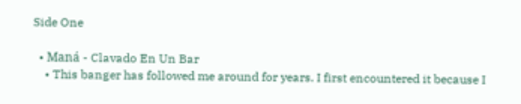Side One

  • Maná - Clavado En Un Bar
    • This banger has followed me around for years. I first encountered it because I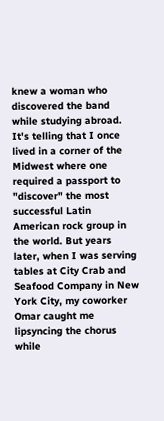knew a woman who discovered the band while studying abroad. It's telling that I once lived in a corner of the Midwest where one required a passport to "discover" the most successful Latin American rock group in the world. But years later, when I was serving tables at City Crab and Seafood Company in New York City, my coworker Omar caught me lipsyncing the chorus while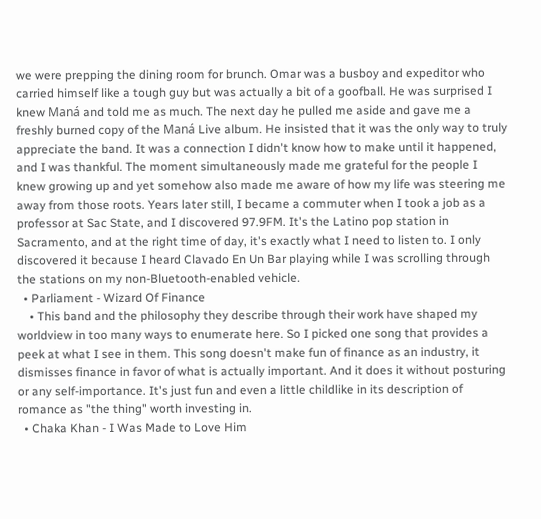we were prepping the dining room for brunch. Omar was a busboy and expeditor who carried himself like a tough guy but was actually a bit of a goofball. He was surprised I knew Maná and told me as much. The next day he pulled me aside and gave me a freshly burned copy of the Maná Live album. He insisted that it was the only way to truly appreciate the band. It was a connection I didn't know how to make until it happened, and I was thankful. The moment simultaneously made me grateful for the people I knew growing up and yet somehow also made me aware of how my life was steering me away from those roots. Years later still, I became a commuter when I took a job as a professor at Sac State, and I discovered 97.9FM. It's the Latino pop station in Sacramento, and at the right time of day, it's exactly what I need to listen to. I only discovered it because I heard Clavado En Un Bar playing while I was scrolling through the stations on my non-Bluetooth-enabled vehicle.
  • Parliament - Wizard Of Finance
    • This band and the philosophy they describe through their work have shaped my worldview in too many ways to enumerate here. So I picked one song that provides a peek at what I see in them. This song doesn't make fun of finance as an industry, it dismisses finance in favor of what is actually important. And it does it without posturing or any self-importance. It's just fun and even a little childlike in its description of romance as "the thing" worth investing in.
  • Chaka Khan - I Was Made to Love Him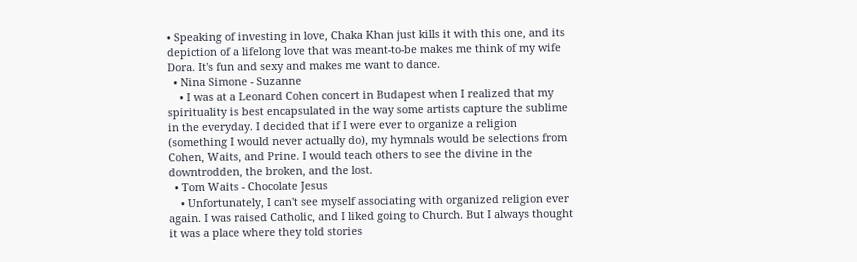• Speaking of investing in love, Chaka Khan just kills it with this one, and its depiction of a lifelong love that was meant-to-be makes me think of my wife Dora. It's fun and sexy and makes me want to dance.
  • Nina Simone - Suzanne
    • I was at a Leonard Cohen concert in Budapest when I realized that my spirituality is best encapsulated in the way some artists capture the sublime in the everyday. I decided that if I were ever to organize a religion (something I would never actually do), my hymnals would be selections from Cohen, Waits, and Prine. I would teach others to see the divine in the downtrodden, the broken, and the lost.
  • Tom Waits - Chocolate Jesus
    • Unfortunately, I can't see myself associating with organized religion ever again. I was raised Catholic, and I liked going to Church. But I always thought it was a place where they told stories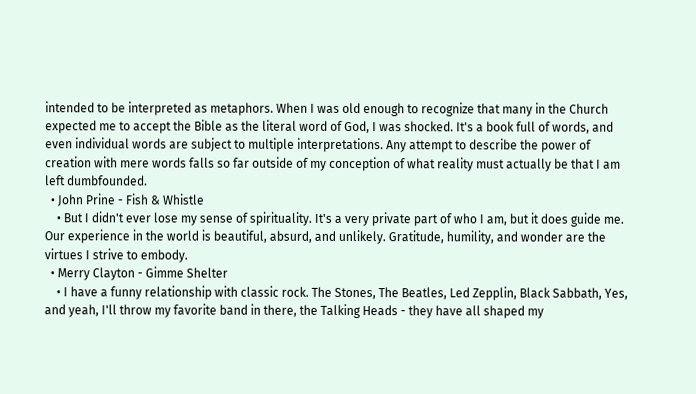intended to be interpreted as metaphors. When I was old enough to recognize that many in the Church expected me to accept the Bible as the literal word of God, I was shocked. It's a book full of words, and even individual words are subject to multiple interpretations. Any attempt to describe the power of creation with mere words falls so far outside of my conception of what reality must actually be that I am left dumbfounded.
  • John Prine - Fish & Whistle
    • But I didn't ever lose my sense of spirituality. It's a very private part of who I am, but it does guide me. Our experience in the world is beautiful, absurd, and unlikely. Gratitude, humility, and wonder are the virtues I strive to embody.
  • Merry Clayton - Gimme Shelter
    • I have a funny relationship with classic rock. The Stones, The Beatles, Led Zepplin, Black Sabbath, Yes, and yeah, I'll throw my favorite band in there, the Talking Heads - they have all shaped my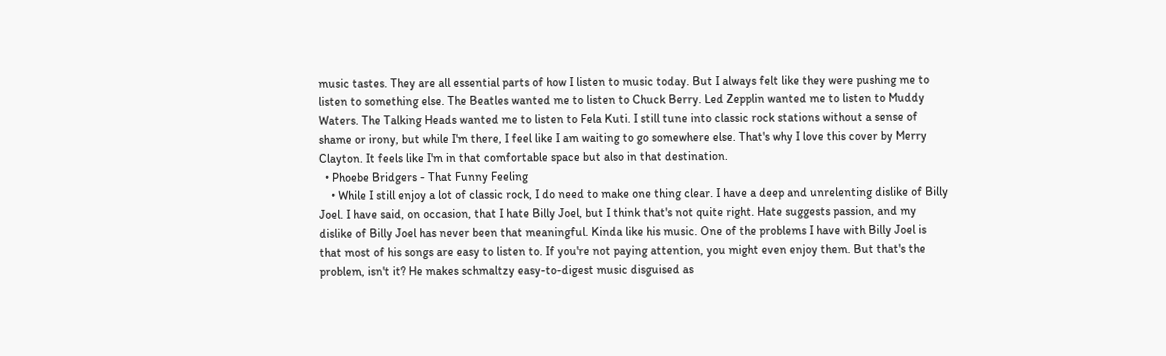music tastes. They are all essential parts of how I listen to music today. But I always felt like they were pushing me to listen to something else. The Beatles wanted me to listen to Chuck Berry. Led Zepplin wanted me to listen to Muddy Waters. The Talking Heads wanted me to listen to Fela Kuti. I still tune into classic rock stations without a sense of shame or irony, but while I'm there, I feel like I am waiting to go somewhere else. That's why I love this cover by Merry Clayton. It feels like I'm in that comfortable space but also in that destination.
  • Phoebe Bridgers - That Funny Feeling
    • While I still enjoy a lot of classic rock, I do need to make one thing clear. I have a deep and unrelenting dislike of Billy Joel. I have said, on occasion, that I hate Billy Joel, but I think that's not quite right. Hate suggests passion, and my dislike of Billy Joel has never been that meaningful. Kinda like his music. One of the problems I have with Billy Joel is that most of his songs are easy to listen to. If you're not paying attention, you might even enjoy them. But that's the problem, isn't it? He makes schmaltzy easy-to-digest music disguised as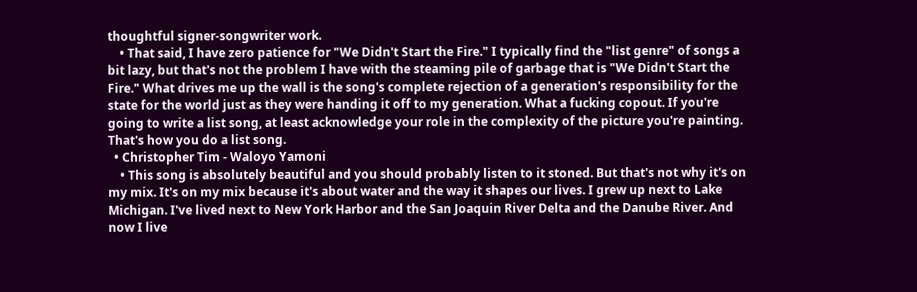thoughtful signer-songwriter work.
    • That said, I have zero patience for "We Didn't Start the Fire." I typically find the "list genre" of songs a bit lazy, but that's not the problem I have with the steaming pile of garbage that is "We Didn't Start the Fire." What drives me up the wall is the song's complete rejection of a generation's responsibility for the state for the world just as they were handing it off to my generation. What a fucking copout. If you're going to write a list song, at least acknowledge your role in the complexity of the picture you're painting. That's how you do a list song.
  • Christopher Tim - Waloyo Yamoni
    • This song is absolutely beautiful and you should probably listen to it stoned. But that's not why it's on my mix. It's on my mix because it's about water and the way it shapes our lives. I grew up next to Lake Michigan. I've lived next to New York Harbor and the San Joaquin River Delta and the Danube River. And now I live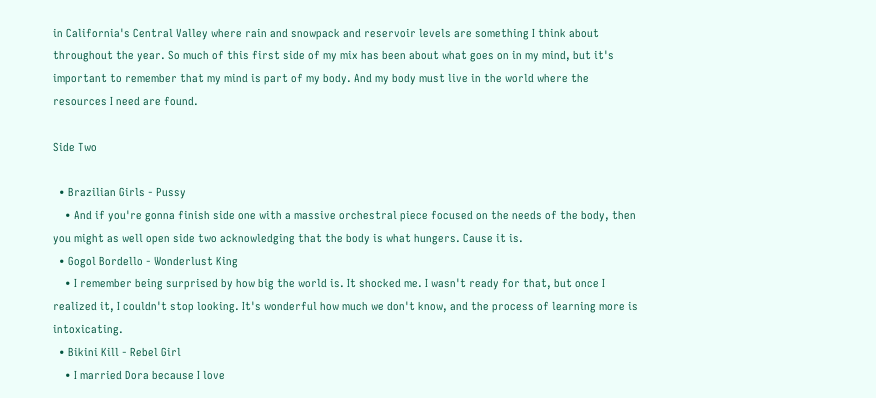in California's Central Valley where rain and snowpack and reservoir levels are something I think about throughout the year. So much of this first side of my mix has been about what goes on in my mind, but it's important to remember that my mind is part of my body. And my body must live in the world where the resources I need are found.

Side Two

  • Brazilian Girls - Pussy
    • And if you're gonna finish side one with a massive orchestral piece focused on the needs of the body, then you might as well open side two acknowledging that the body is what hungers. Cause it is.
  • Gogol Bordello - Wonderlust King
    • I remember being surprised by how big the world is. It shocked me. I wasn't ready for that, but once I realized it, I couldn't stop looking. It's wonderful how much we don't know, and the process of learning more is intoxicating.
  • Bikini Kill - Rebel Girl
    • I married Dora because I love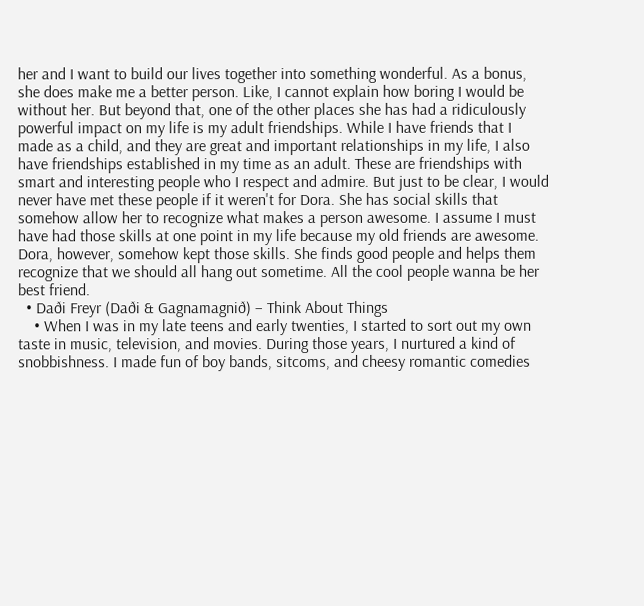her and I want to build our lives together into something wonderful. As a bonus, she does make me a better person. Like, I cannot explain how boring I would be without her. But beyond that, one of the other places she has had a ridiculously powerful impact on my life is my adult friendships. While I have friends that I made as a child, and they are great and important relationships in my life, I also have friendships established in my time as an adult. These are friendships with smart and interesting people who I respect and admire. But just to be clear, I would never have met these people if it weren't for Dora. She has social skills that somehow allow her to recognize what makes a person awesome. I assume I must have had those skills at one point in my life because my old friends are awesome. Dora, however, somehow kept those skills. She finds good people and helps them recognize that we should all hang out sometime. All the cool people wanna be her best friend.
  • Daði Freyr (Daði & Gagnamagnið) – Think About Things
    • When I was in my late teens and early twenties, I started to sort out my own taste in music, television, and movies. During those years, I nurtured a kind of snobbishness. I made fun of boy bands, sitcoms, and cheesy romantic comedies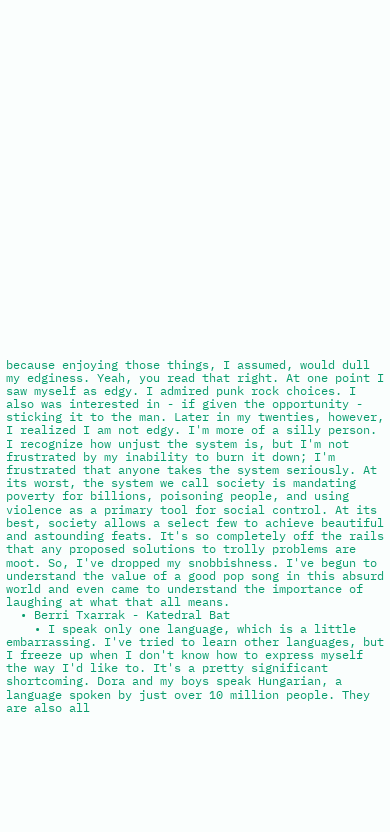because enjoying those things, I assumed, would dull my edginess. Yeah, you read that right. At one point I saw myself as edgy. I admired punk rock choices. I also was interested in - if given the opportunity - sticking it to the man. Later in my twenties, however, I realized I am not edgy. I'm more of a silly person. I recognize how unjust the system is, but I'm not frustrated by my inability to burn it down; I'm frustrated that anyone takes the system seriously. At its worst, the system we call society is mandating poverty for billions, poisoning people, and using violence as a primary tool for social control. At its best, society allows a select few to achieve beautiful and astounding feats. It's so completely off the rails that any proposed solutions to trolly problems are moot. So, I've dropped my snobbishness. I've begun to understand the value of a good pop song in this absurd world and even came to understand the importance of laughing at what that all means.
  • Berri Txarrak - Katedral Bat
    • I speak only one language, which is a little embarrassing. I've tried to learn other languages, but I freeze up when I don't know how to express myself the way I'd like to. It's a pretty significant shortcoming. Dora and my boys speak Hungarian, a language spoken by just over 10 million people. They are also all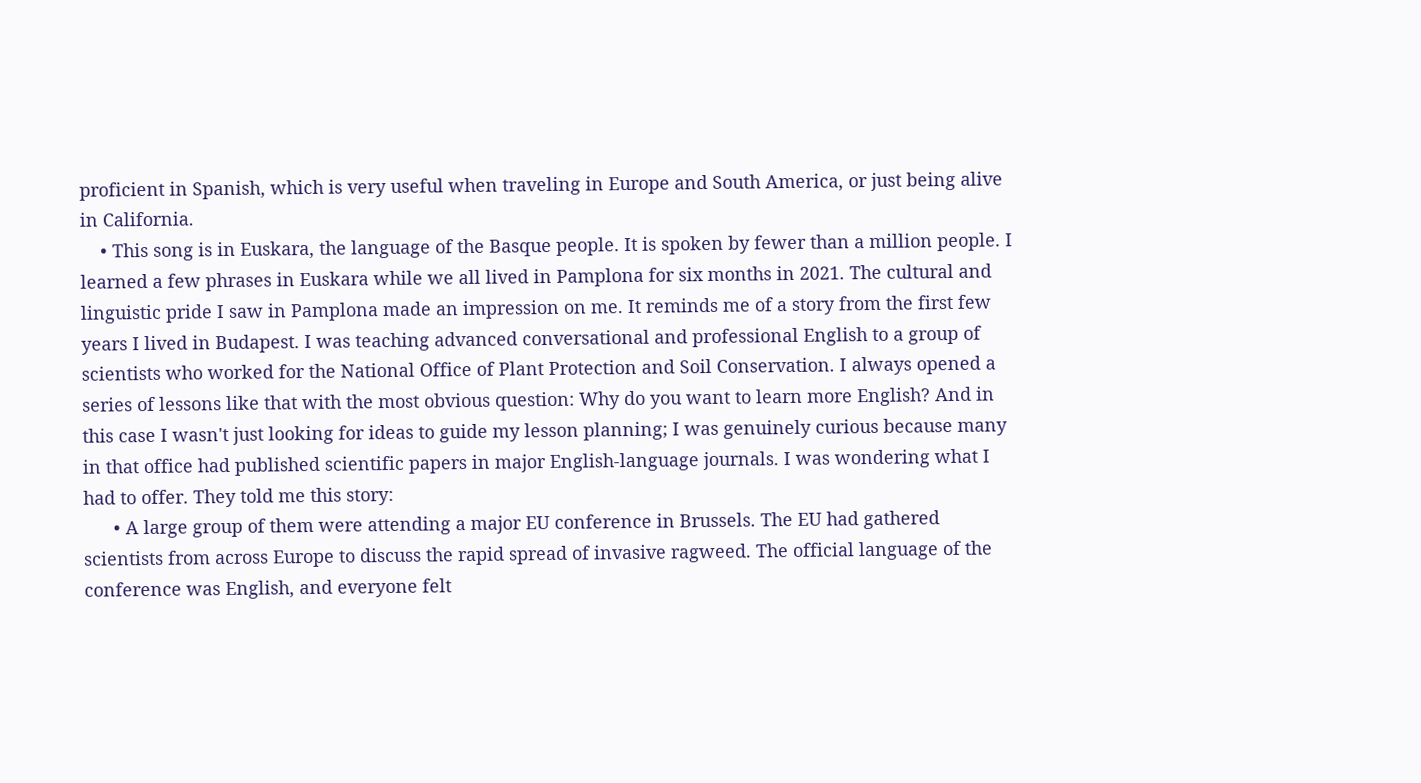proficient in Spanish, which is very useful when traveling in Europe and South America, or just being alive in California.
    • This song is in Euskara, the language of the Basque people. It is spoken by fewer than a million people. I learned a few phrases in Euskara while we all lived in Pamplona for six months in 2021. The cultural and linguistic pride I saw in Pamplona made an impression on me. It reminds me of a story from the first few years I lived in Budapest. I was teaching advanced conversational and professional English to a group of scientists who worked for the National Office of Plant Protection and Soil Conservation. I always opened a series of lessons like that with the most obvious question: Why do you want to learn more English? And in this case I wasn't just looking for ideas to guide my lesson planning; I was genuinely curious because many in that office had published scientific papers in major English-language journals. I was wondering what I had to offer. They told me this story:
      • A large group of them were attending a major EU conference in Brussels. The EU had gathered scientists from across Europe to discuss the rapid spread of invasive ragweed. The official language of the conference was English, and everyone felt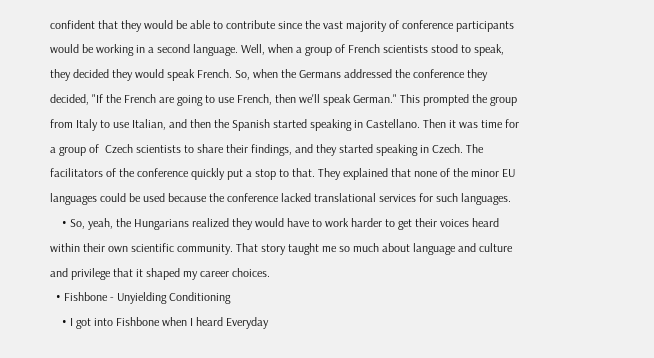confident that they would be able to contribute since the vast majority of conference participants would be working in a second language. Well, when a group of French scientists stood to speak, they decided they would speak French. So, when the Germans addressed the conference they decided, "If the French are going to use French, then we'll speak German." This prompted the group from Italy to use Italian, and then the Spanish started speaking in Castellano. Then it was time for a group of  Czech scientists to share their findings, and they started speaking in Czech. The facilitators of the conference quickly put a stop to that. They explained that none of the minor EU languages could be used because the conference lacked translational services for such languages.
    • So, yeah, the Hungarians realized they would have to work harder to get their voices heard within their own scientific community. That story taught me so much about language and culture and privilege that it shaped my career choices.
  • Fishbone - Unyielding Conditioning
    • I got into Fishbone when I heard Everyday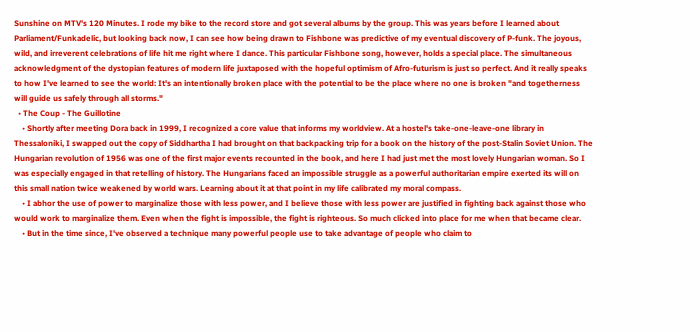Sunshine on MTV's 120 Minutes. I rode my bike to the record store and got several albums by the group. This was years before I learned about Parliament/Funkadelic, but looking back now, I can see how being drawn to Fishbone was predictive of my eventual discovery of P-funk. The joyous, wild, and irreverent celebrations of life hit me right where I dance. This particular Fishbone song, however, holds a special place. The simultaneous acknowledgment of the dystopian features of modern life juxtaposed with the hopeful optimism of Afro-futurism is just so perfect. And it really speaks to how I've learned to see the world: It's an intentionally broken place with the potential to be the place where no one is broken "and togetherness will guide us safely through all storms."
  • The Coup - The Guillotine
    • Shortly after meeting Dora back in 1999, I recognized a core value that informs my worldview. At a hostel's take-one-leave-one library in Thessaloniki, I swapped out the copy of Siddhartha I had brought on that backpacking trip for a book on the history of the post-Stalin Soviet Union. The Hungarian revolution of 1956 was one of the first major events recounted in the book, and here I had just met the most lovely Hungarian woman. So I was especially engaged in that retelling of history. The Hungarians faced an impossible struggle as a powerful authoritarian empire exerted its will on this small nation twice weakened by world wars. Learning about it at that point in my life calibrated my moral compass.
    • I abhor the use of power to marginalize those with less power, and I believe those with less power are justified in fighting back against those who would work to marginalize them. Even when the fight is impossible, the fight is righteous. So much clicked into place for me when that became clear.
    • But in the time since, I've observed a technique many powerful people use to take advantage of people who claim to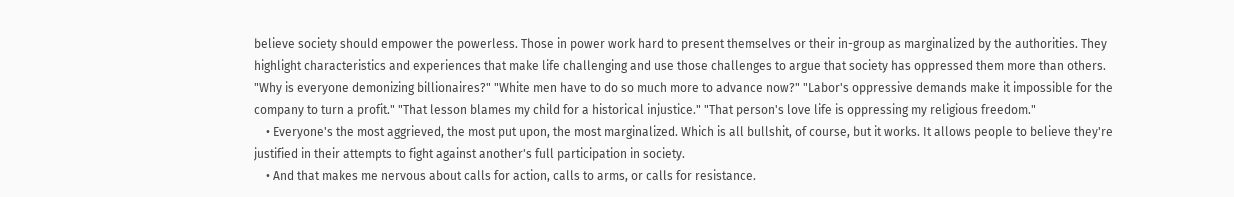believe society should empower the powerless. Those in power work hard to present themselves or their in-group as marginalized by the authorities. They highlight characteristics and experiences that make life challenging and use those challenges to argue that society has oppressed them more than others. "Why is everyone demonizing billionaires?" "White men have to do so much more to advance now?" "Labor's oppressive demands make it impossible for the company to turn a profit." "That lesson blames my child for a historical injustice." "That person's love life is oppressing my religious freedom."
    • Everyone's the most aggrieved, the most put upon, the most marginalized. Which is all bullshit, of course, but it works. It allows people to believe they're justified in their attempts to fight against another's full participation in society.
    • And that makes me nervous about calls for action, calls to arms, or calls for resistance.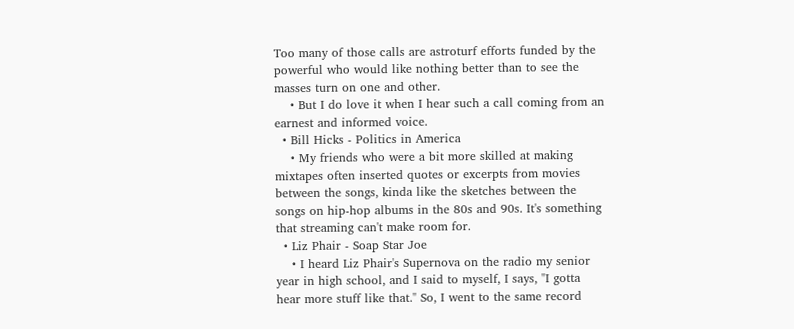Too many of those calls are astroturf efforts funded by the powerful who would like nothing better than to see the masses turn on one and other.
    • But I do love it when I hear such a call coming from an earnest and informed voice.
  • Bill Hicks - Politics in America
    • My friends who were a bit more skilled at making mixtapes often inserted quotes or excerpts from movies between the songs, kinda like the sketches between the songs on hip-hop albums in the 80s and 90s. It's something that streaming can't make room for.
  • Liz Phair - Soap Star Joe
    • I heard Liz Phair's Supernova on the radio my senior year in high school, and I said to myself, I says, "I gotta hear more stuff like that." So, I went to the same record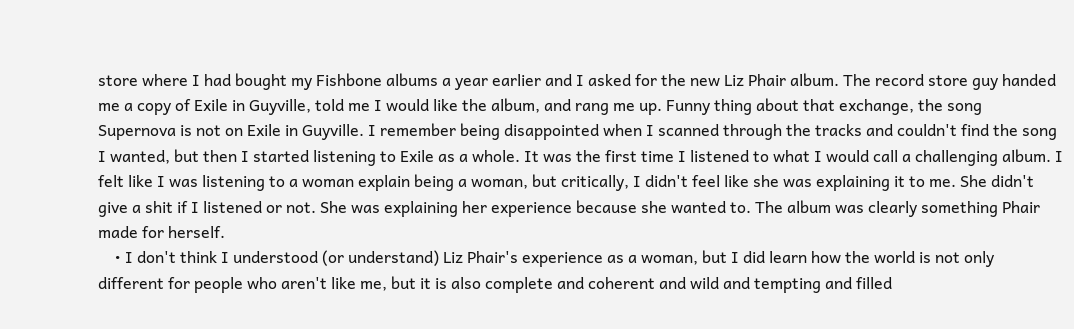store where I had bought my Fishbone albums a year earlier and I asked for the new Liz Phair album. The record store guy handed me a copy of Exile in Guyville, told me I would like the album, and rang me up. Funny thing about that exchange, the song Supernova is not on Exile in Guyville. I remember being disappointed when I scanned through the tracks and couldn't find the song I wanted, but then I started listening to Exile as a whole. It was the first time I listened to what I would call a challenging album. I felt like I was listening to a woman explain being a woman, but critically, I didn't feel like she was explaining it to me. She didn't give a shit if I listened or not. She was explaining her experience because she wanted to. The album was clearly something Phair made for herself.
    • I don't think I understood (or understand) Liz Phair's experience as a woman, but I did learn how the world is not only different for people who aren't like me, but it is also complete and coherent and wild and tempting and filled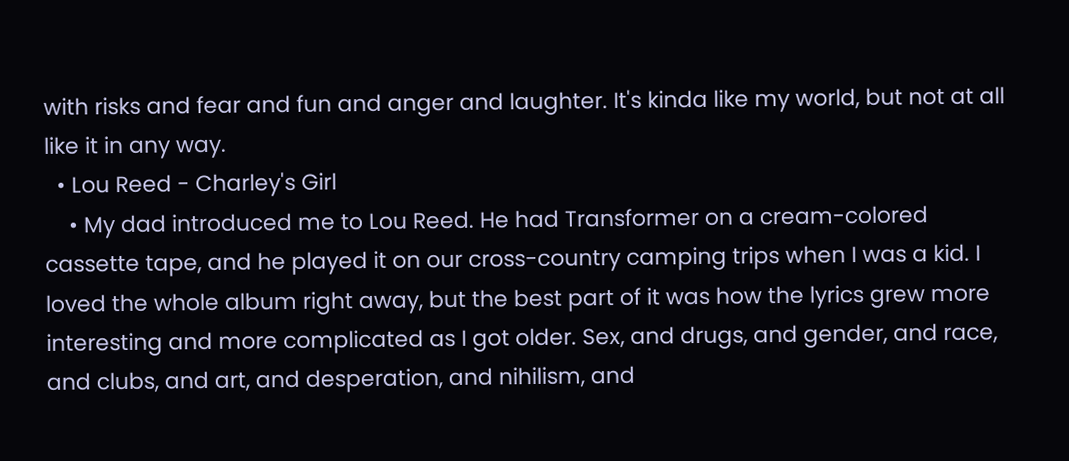with risks and fear and fun and anger and laughter. It's kinda like my world, but not at all like it in any way.
  • Lou Reed - Charley's Girl
    • My dad introduced me to Lou Reed. He had Transformer on a cream-colored cassette tape, and he played it on our cross-country camping trips when I was a kid. I loved the whole album right away, but the best part of it was how the lyrics grew more interesting and more complicated as I got older. Sex, and drugs, and gender, and race, and clubs, and art, and desperation, and nihilism, and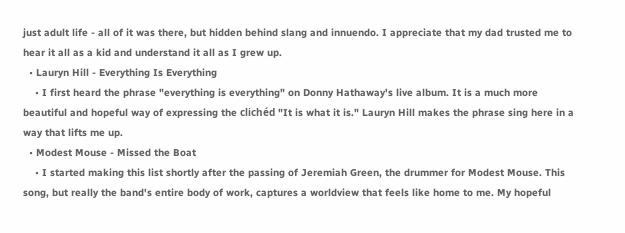just adult life - all of it was there, but hidden behind slang and innuendo. I appreciate that my dad trusted me to hear it all as a kid and understand it all as I grew up.
  • Lauryn Hill - Everything Is Everything
    • I first heard the phrase "everything is everything" on Donny Hathaway's live album. It is a much more beautiful and hopeful way of expressing the clichéd "It is what it is." Lauryn Hill makes the phrase sing here in a way that lifts me up.
  • Modest Mouse - Missed the Boat
    • I started making this list shortly after the passing of Jeremiah Green, the drummer for Modest Mouse. This song, but really the band's entire body of work, captures a worldview that feels like home to me. My hopeful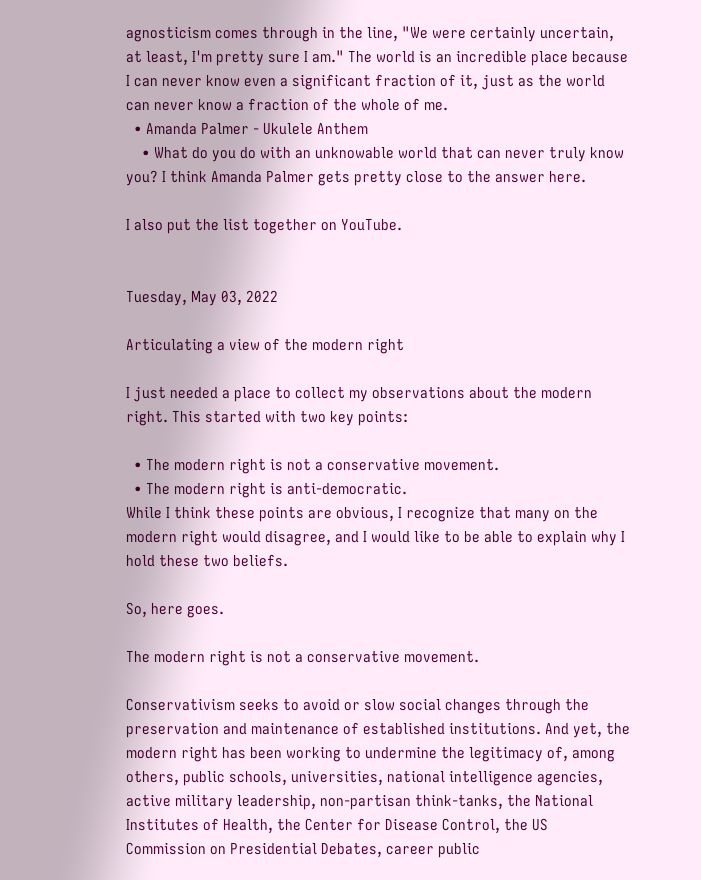agnosticism comes through in the line, "We were certainly uncertain, at least, I'm pretty sure I am." The world is an incredible place because I can never know even a significant fraction of it, just as the world can never know a fraction of the whole of me.
  • Amanda Palmer - Ukulele Anthem
    • What do you do with an unknowable world that can never truly know you? I think Amanda Palmer gets pretty close to the answer here.

I also put the list together on YouTube.


Tuesday, May 03, 2022

Articulating a view of the modern right

I just needed a place to collect my observations about the modern right. This started with two key points:

  • The modern right is not a conservative movement.
  • The modern right is anti-democratic.
While I think these points are obvious, I recognize that many on the modern right would disagree, and I would like to be able to explain why I hold these two beliefs.

So, here goes.

The modern right is not a conservative movement.

Conservativism seeks to avoid or slow social changes through the preservation and maintenance of established institutions. And yet, the modern right has been working to undermine the legitimacy of, among others, public schools, universities, national intelligence agencies, active military leadership, non-partisan think-tanks, the National Institutes of Health, the Center for Disease Control, the US Commission on Presidential Debates, career public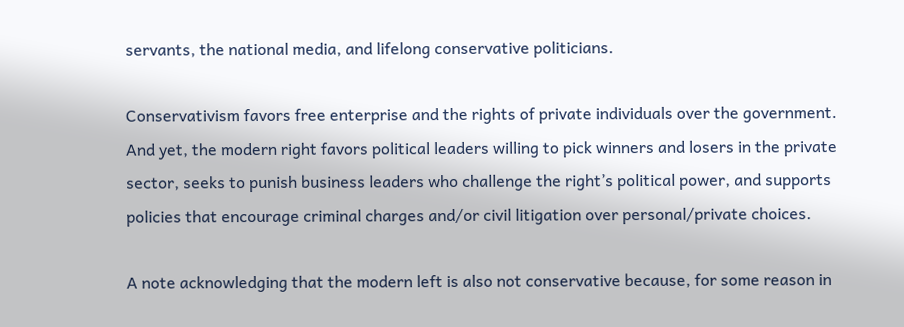servants, the national media, and lifelong conservative politicians.

Conservativism favors free enterprise and the rights of private individuals over the government. And yet, the modern right favors political leaders willing to pick winners and losers in the private sector, seeks to punish business leaders who challenge the right’s political power, and supports policies that encourage criminal charges and/or civil litigation over personal/private choices.

A note acknowledging that the modern left is also not conservative because, for some reason in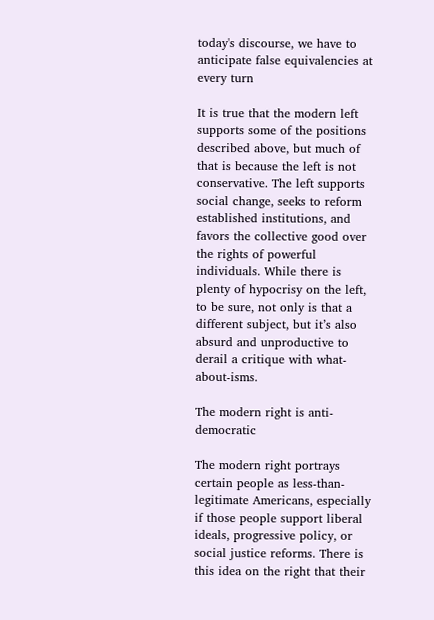today's discourse, we have to anticipate false equivalencies at every turn

It is true that the modern left supports some of the positions described above, but much of that is because the left is not conservative. The left supports social change, seeks to reform established institutions, and favors the collective good over the rights of powerful individuals. While there is plenty of hypocrisy on the left, to be sure, not only is that a different subject, but it’s also absurd and unproductive to derail a critique with what-about-isms.

The modern right is anti-democratic

The modern right portrays certain people as less-than-legitimate Americans, especially if those people support liberal ideals, progressive policy, or social justice reforms. There is this idea on the right that their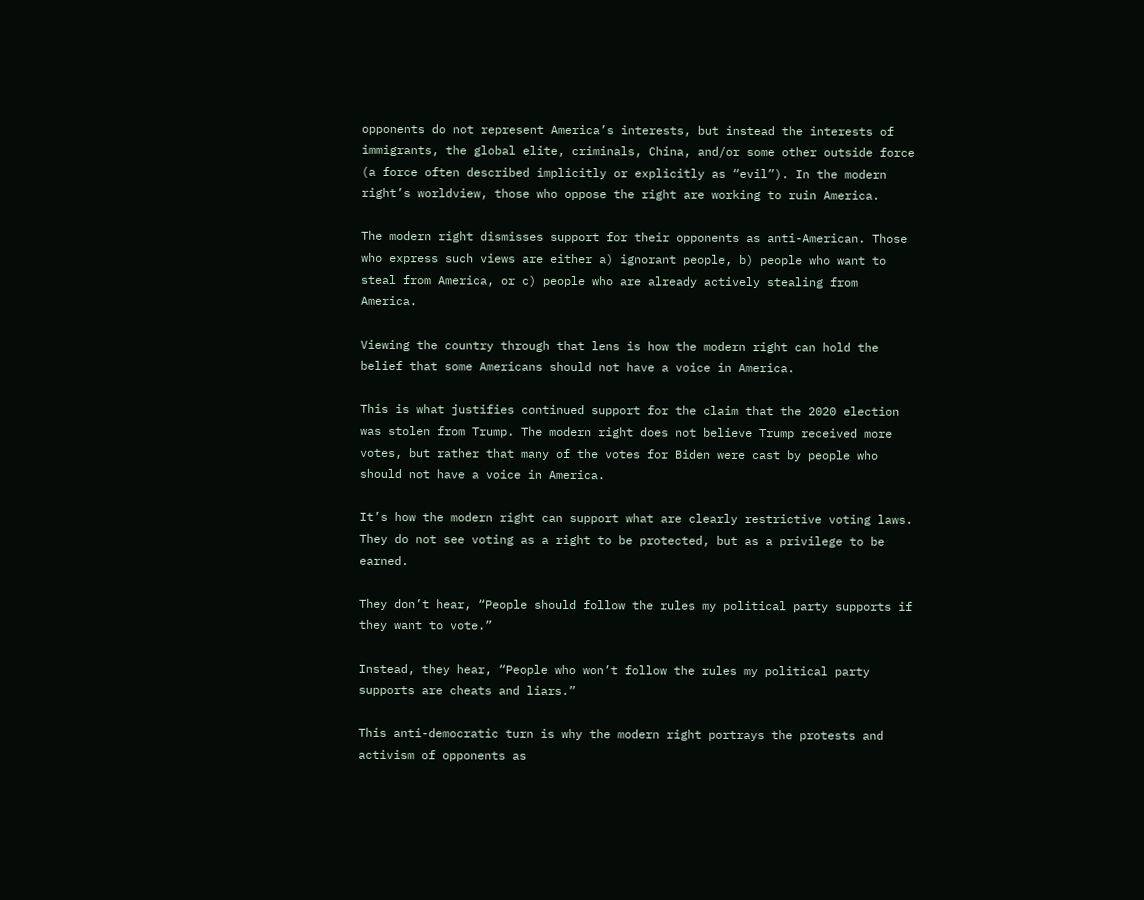opponents do not represent America’s interests, but instead the interests of immigrants, the global elite, criminals, China, and/or some other outside force (a force often described implicitly or explicitly as “evil”). In the modern right’s worldview, those who oppose the right are working to ruin America.

The modern right dismisses support for their opponents as anti-American. Those who express such views are either a) ignorant people, b) people who want to steal from America, or c) people who are already actively stealing from America.

Viewing the country through that lens is how the modern right can hold the belief that some Americans should not have a voice in America.

This is what justifies continued support for the claim that the 2020 election was stolen from Trump. The modern right does not believe Trump received more votes, but rather that many of the votes for Biden were cast by people who should not have a voice in America.

It’s how the modern right can support what are clearly restrictive voting laws. They do not see voting as a right to be protected, but as a privilege to be earned.

They don’t hear, “People should follow the rules my political party supports if they want to vote.”

Instead, they hear, “People who won’t follow the rules my political party supports are cheats and liars.”

This anti-democratic turn is why the modern right portrays the protests and activism of opponents as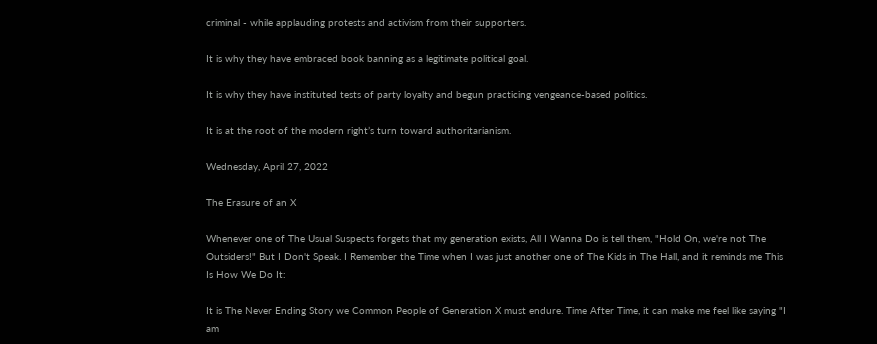criminal - while applauding protests and activism from their supporters.

It is why they have embraced book banning as a legitimate political goal.

It is why they have instituted tests of party loyalty and begun practicing vengeance-based politics.

It is at the root of the modern right’s turn toward authoritarianism.

Wednesday, April 27, 2022

The Erasure of an X

Whenever one of The Usual Suspects forgets that my generation exists, All I Wanna Do is tell them, "Hold On, we're not The Outsiders!" But I Don't Speak. I Remember the Time when I was just another one of The Kids in The Hall, and it reminds me This Is How We Do It:

It is The Never Ending Story we Common People of Generation X must endure. Time After Time, it can make me feel like saying "I am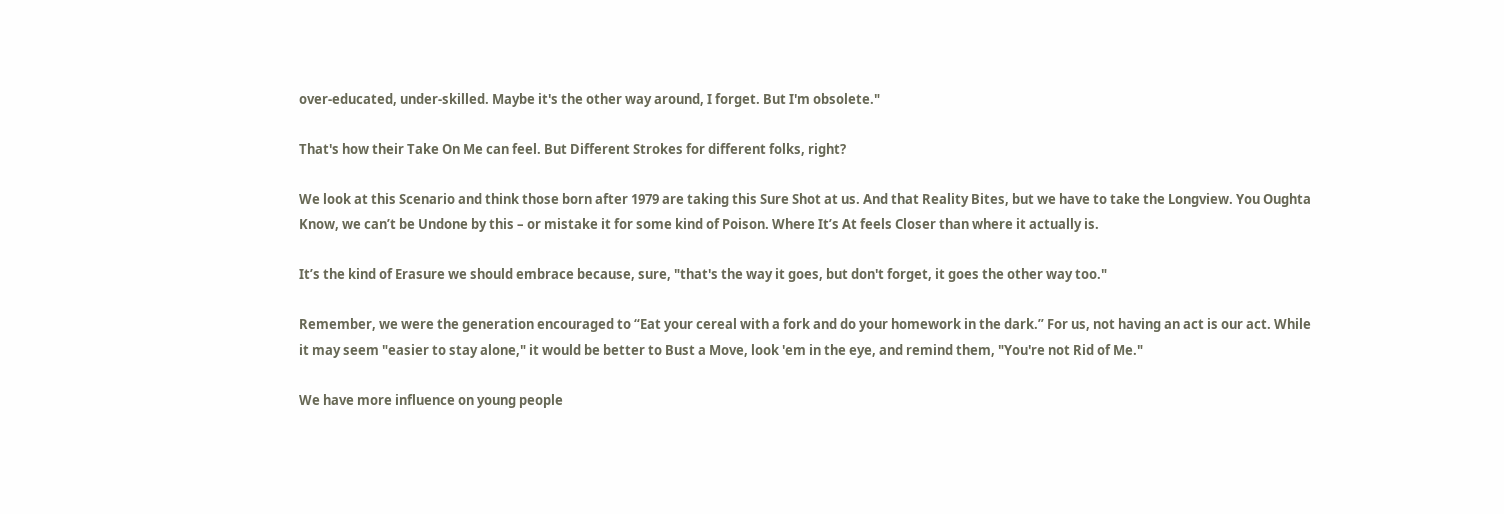over-educated, under-skilled. Maybe it's the other way around, I forget. But I'm obsolete."

That's how their Take On Me can feel. But Different Strokes for different folks, right?

We look at this Scenario and think those born after 1979 are taking this Sure Shot at us. And that Reality Bites, but we have to take the Longview. You Oughta Know, we can’t be Undone by this – or mistake it for some kind of Poison. Where It’s At feels Closer than where it actually is.

It’s the kind of Erasure we should embrace because, sure, "that's the way it goes, but don't forget, it goes the other way too."

Remember, we were the generation encouraged to “Eat your cereal with a fork and do your homework in the dark.” For us, not having an act is our act. While it may seem "easier to stay alone," it would be better to Bust a Move, look 'em in the eye, and remind them, "You're not Rid of Me."

We have more influence on young people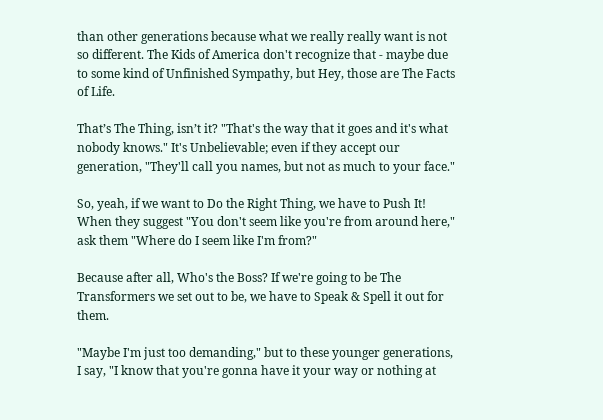than other generations because what we really really want is not so different. The Kids of America don't recognize that - maybe due to some kind of Unfinished Sympathy, but Hey, those are The Facts of Life.

That’s The Thing, isn’t it? "That's the way that it goes and it's what nobody knows." It's Unbelievable; even if they accept our generation, "They'll call you names, but not as much to your face."

So, yeah, if we want to Do the Right Thing, we have to Push It! When they suggest "You don't seem like you're from around here," ask them "Where do I seem like I'm from?"

Because after all, Who's the Boss? If we're going to be The Transformers we set out to be, we have to Speak & Spell it out for them.

"Maybe I'm just too demanding," but to these younger generations, I say, "I know that you're gonna have it your way or nothing at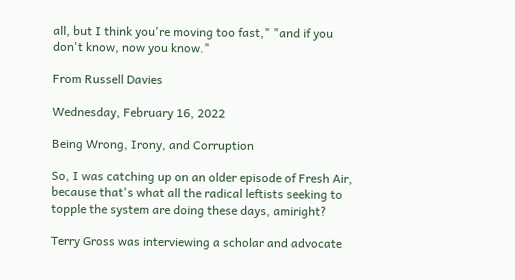all, but I think you're moving too fast," "and if you don't know, now you know."

From Russell Davies

Wednesday, February 16, 2022

Being Wrong, Irony, and Corruption

So, I was catching up on an older episode of Fresh Air, because that's what all the radical leftists seeking to topple the system are doing these days, amiright?

Terry Gross was interviewing a scholar and advocate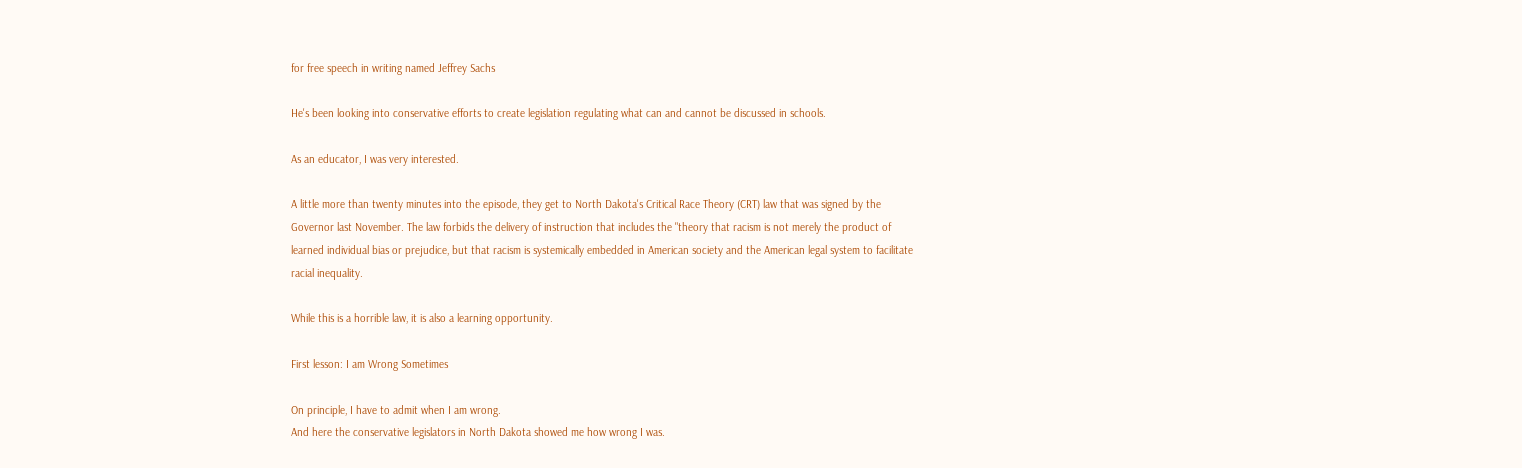for free speech in writing named Jeffrey Sachs

He's been looking into conservative efforts to create legislation regulating what can and cannot be discussed in schools.

As an educator, I was very interested.

A little more than twenty minutes into the episode, they get to North Dakota's Critical Race Theory (CRT) law that was signed by the Governor last November. The law forbids the delivery of instruction that includes the "theory that racism is not merely the product of learned individual bias or prejudice, but that racism is systemically embedded in American society and the American legal system to facilitate racial inequality.

While this is a horrible law, it is also a learning opportunity.

First lesson: I am Wrong Sometimes

On principle, I have to admit when I am wrong.
And here the conservative legislators in North Dakota showed me how wrong I was.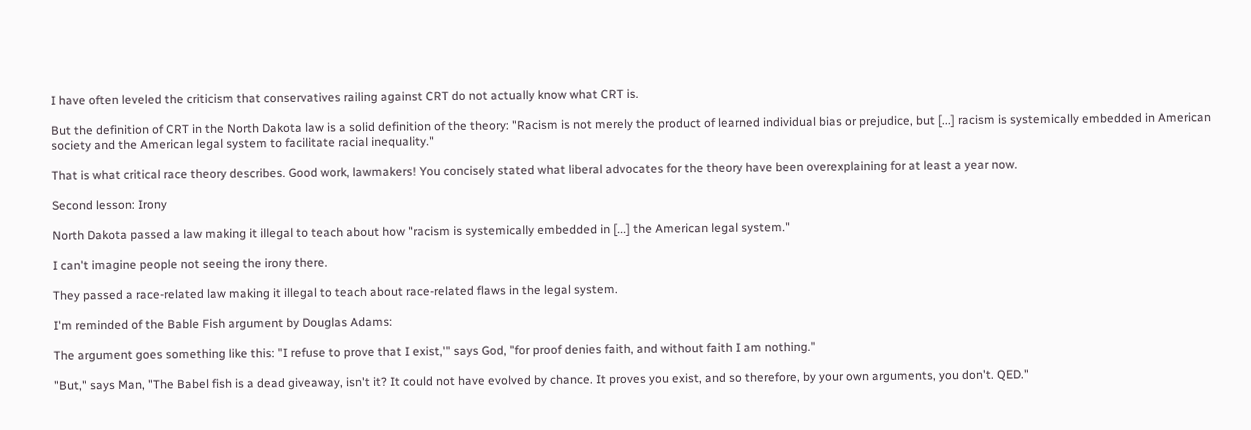I have often leveled the criticism that conservatives railing against CRT do not actually know what CRT is.

But the definition of CRT in the North Dakota law is a solid definition of the theory: "Racism is not merely the product of learned individual bias or prejudice, but [...] racism is systemically embedded in American society and the American legal system to facilitate racial inequality."

That is what critical race theory describes. Good work, lawmakers! You concisely stated what liberal advocates for the theory have been overexplaining for at least a year now.

Second lesson: Irony

North Dakota passed a law making it illegal to teach about how "racism is systemically embedded in [...] the American legal system."

I can't imagine people not seeing the irony there.

They passed a race-related law making it illegal to teach about race-related flaws in the legal system.

I'm reminded of the Bable Fish argument by Douglas Adams:

The argument goes something like this: "I refuse to prove that I exist,'" says God, "for proof denies faith, and without faith I am nothing."

"But," says Man, "The Babel fish is a dead giveaway, isn't it? It could not have evolved by chance. It proves you exist, and so therefore, by your own arguments, you don't. QED."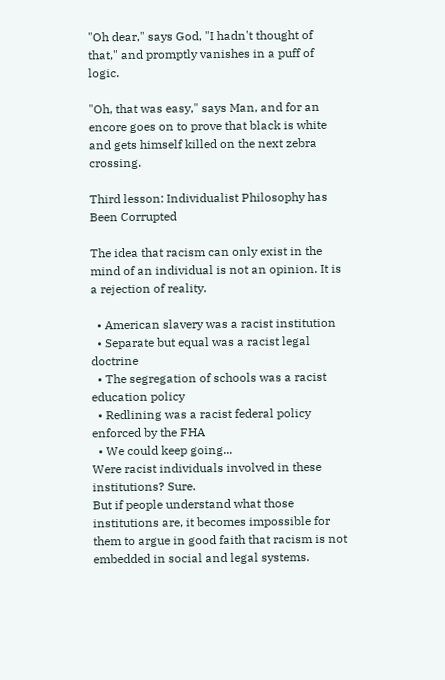"Oh dear," says God, "I hadn't thought of that," and promptly vanishes in a puff of logic.

"Oh, that was easy," says Man, and for an encore goes on to prove that black is white and gets himself killed on the next zebra crossing.

Third lesson: Individualist Philosophy has Been Corrupted

The idea that racism can only exist in the mind of an individual is not an opinion. It is a rejection of reality.

  • American slavery was a racist institution
  • Separate but equal was a racist legal doctrine
  • The segregation of schools was a racist education policy
  • Redlining was a racist federal policy enforced by the FHA
  • We could keep going...
Were racist individuals involved in these institutions? Sure.
But if people understand what those institutions are, it becomes impossible for them to argue in good faith that racism is not embedded in social and legal systems.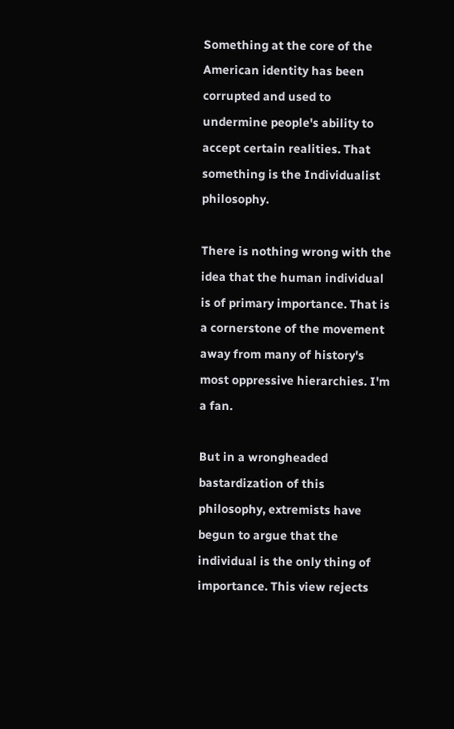Something at the core of the American identity has been corrupted and used to undermine people's ability to accept certain realities. That something is the Individualist philosophy.

There is nothing wrong with the idea that the human individual is of primary importance. That is a cornerstone of the movement away from many of history's most oppressive hierarchies. I'm a fan.

But in a wrongheaded bastardization of this philosophy, extremists have begun to argue that the individual is the only thing of importance. This view rejects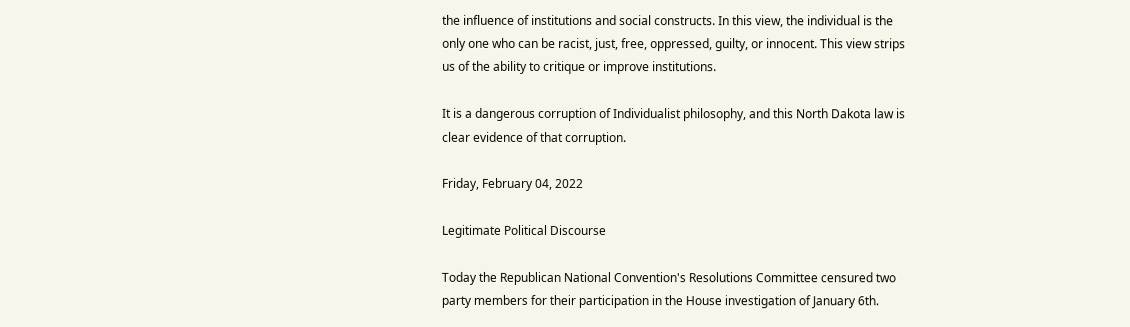the influence of institutions and social constructs. In this view, the individual is the only one who can be racist, just, free, oppressed, guilty, or innocent. This view strips us of the ability to critique or improve institutions.

It is a dangerous corruption of Individualist philosophy, and this North Dakota law is clear evidence of that corruption.

Friday, February 04, 2022

Legitimate Political Discourse

Today the Republican National Convention's Resolutions Committee censured two party members for their participation in the House investigation of January 6th.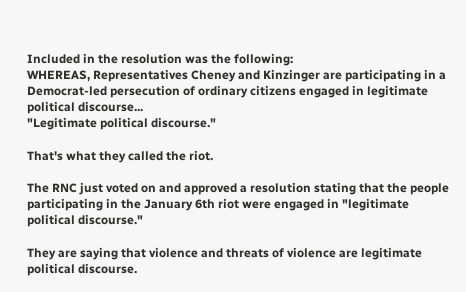Included in the resolution was the following:
WHEREAS, Representatives Cheney and Kinzinger are participating in a Democrat-led persecution of ordinary citizens engaged in legitimate political discourse...
"Legitimate political discourse."

That's what they called the riot.

The RNC just voted on and approved a resolution stating that the people participating in the January 6th riot were engaged in "legitimate political discourse."

They are saying that violence and threats of violence are legitimate political discourse.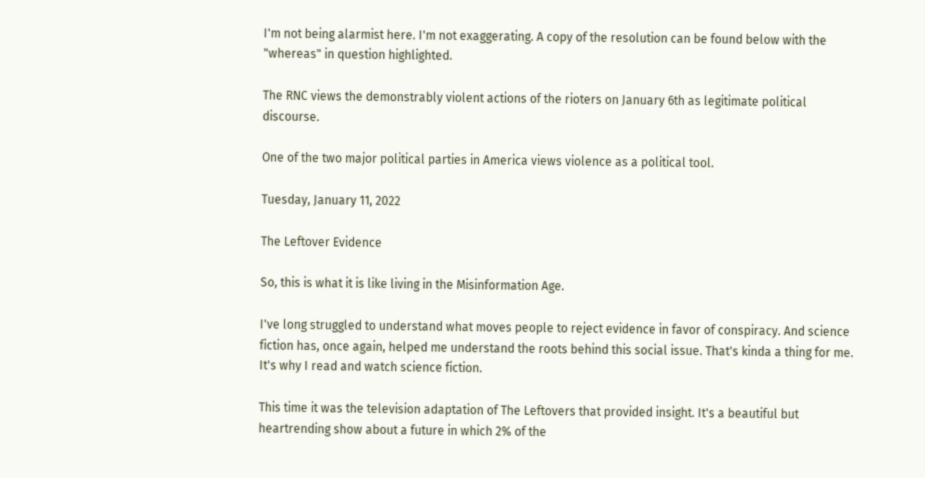I'm not being alarmist here. I'm not exaggerating. A copy of the resolution can be found below with the "whereas" in question highlighted.

The RNC views the demonstrably violent actions of the rioters on January 6th as legitimate political discourse.

One of the two major political parties in America views violence as a political tool.

Tuesday, January 11, 2022

The Leftover Evidence

So, this is what it is like living in the Misinformation Age.

I've long struggled to understand what moves people to reject evidence in favor of conspiracy. And science fiction has, once again, helped me understand the roots behind this social issue. That's kinda a thing for me. It's why I read and watch science fiction.

This time it was the television adaptation of The Leftovers that provided insight. It's a beautiful but heartrending show about a future in which 2% of the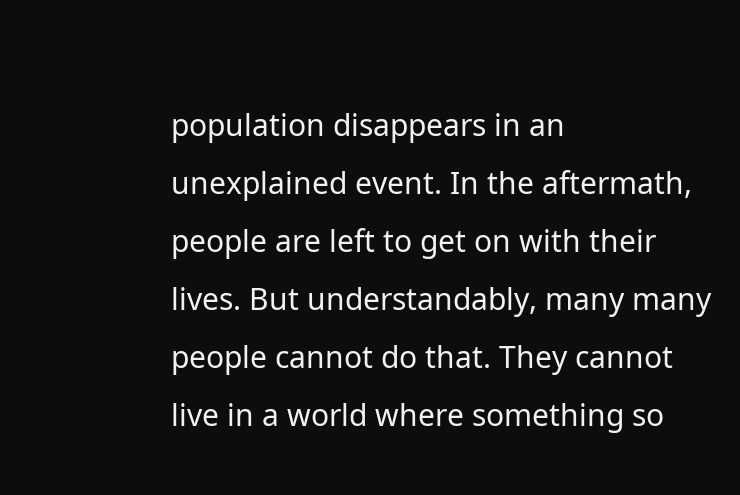population disappears in an unexplained event. In the aftermath, people are left to get on with their lives. But understandably, many many people cannot do that. They cannot live in a world where something so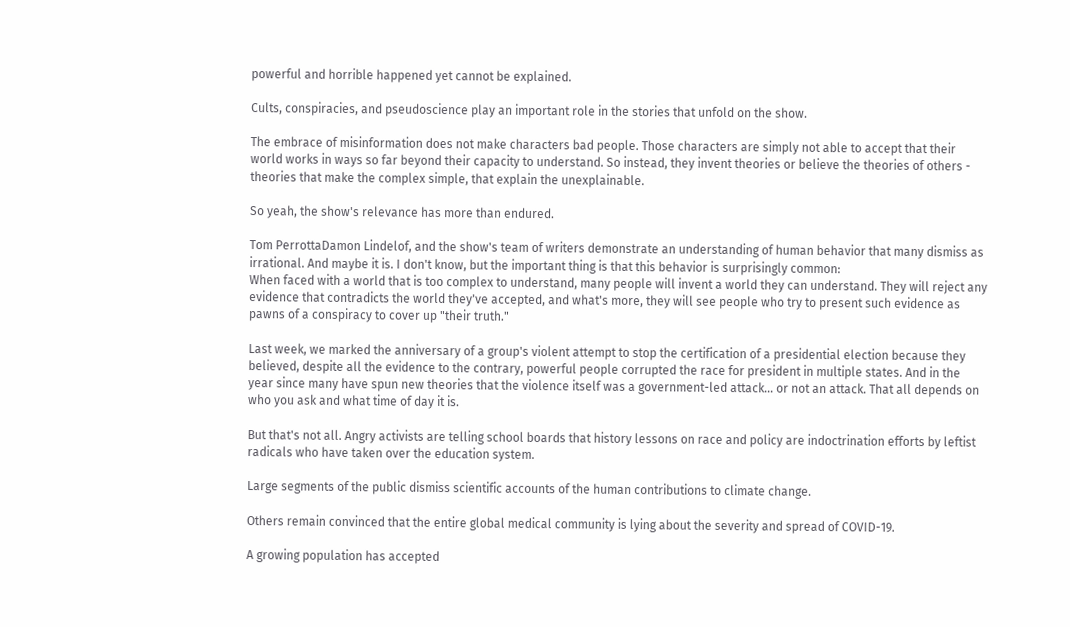powerful and horrible happened yet cannot be explained.

Cults, conspiracies, and pseudoscience play an important role in the stories that unfold on the show.

The embrace of misinformation does not make characters bad people. Those characters are simply not able to accept that their world works in ways so far beyond their capacity to understand. So instead, they invent theories or believe the theories of others - theories that make the complex simple, that explain the unexplainable.

So yeah, the show's relevance has more than endured.

Tom PerrottaDamon Lindelof, and the show's team of writers demonstrate an understanding of human behavior that many dismiss as irrational. And maybe it is. I don't know, but the important thing is that this behavior is surprisingly common:
When faced with a world that is too complex to understand, many people will invent a world they can understand. They will reject any evidence that contradicts the world they've accepted, and what's more, they will see people who try to present such evidence as pawns of a conspiracy to cover up "their truth."

Last week, we marked the anniversary of a group's violent attempt to stop the certification of a presidential election because they believed, despite all the evidence to the contrary, powerful people corrupted the race for president in multiple states. And in the year since many have spun new theories that the violence itself was a government-led attack... or not an attack. That all depends on who you ask and what time of day it is.

But that's not all. Angry activists are telling school boards that history lessons on race and policy are indoctrination efforts by leftist radicals who have taken over the education system.

Large segments of the public dismiss scientific accounts of the human contributions to climate change.

Others remain convinced that the entire global medical community is lying about the severity and spread of COVID-19.

A growing population has accepted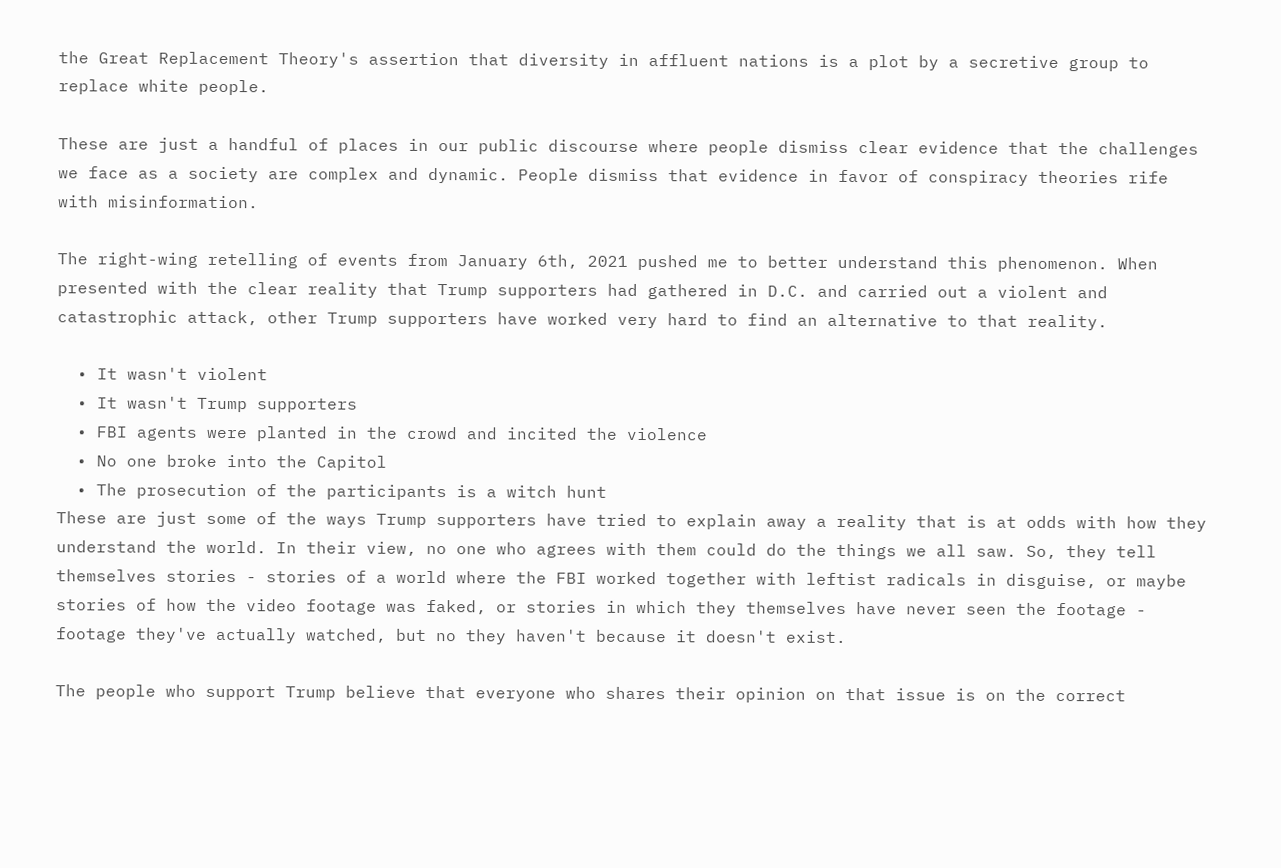the Great Replacement Theory's assertion that diversity in affluent nations is a plot by a secretive group to replace white people.

These are just a handful of places in our public discourse where people dismiss clear evidence that the challenges we face as a society are complex and dynamic. People dismiss that evidence in favor of conspiracy theories rife with misinformation.

The right-wing retelling of events from January 6th, 2021 pushed me to better understand this phenomenon. When presented with the clear reality that Trump supporters had gathered in D.C. and carried out a violent and catastrophic attack, other Trump supporters have worked very hard to find an alternative to that reality.

  • It wasn't violent
  • It wasn't Trump supporters
  • FBI agents were planted in the crowd and incited the violence
  • No one broke into the Capitol
  • The prosecution of the participants is a witch hunt
These are just some of the ways Trump supporters have tried to explain away a reality that is at odds with how they understand the world. In their view, no one who agrees with them could do the things we all saw. So, they tell themselves stories - stories of a world where the FBI worked together with leftist radicals in disguise, or maybe stories of how the video footage was faked, or stories in which they themselves have never seen the footage - footage they've actually watched, but no they haven't because it doesn't exist.

The people who support Trump believe that everyone who shares their opinion on that issue is on the correct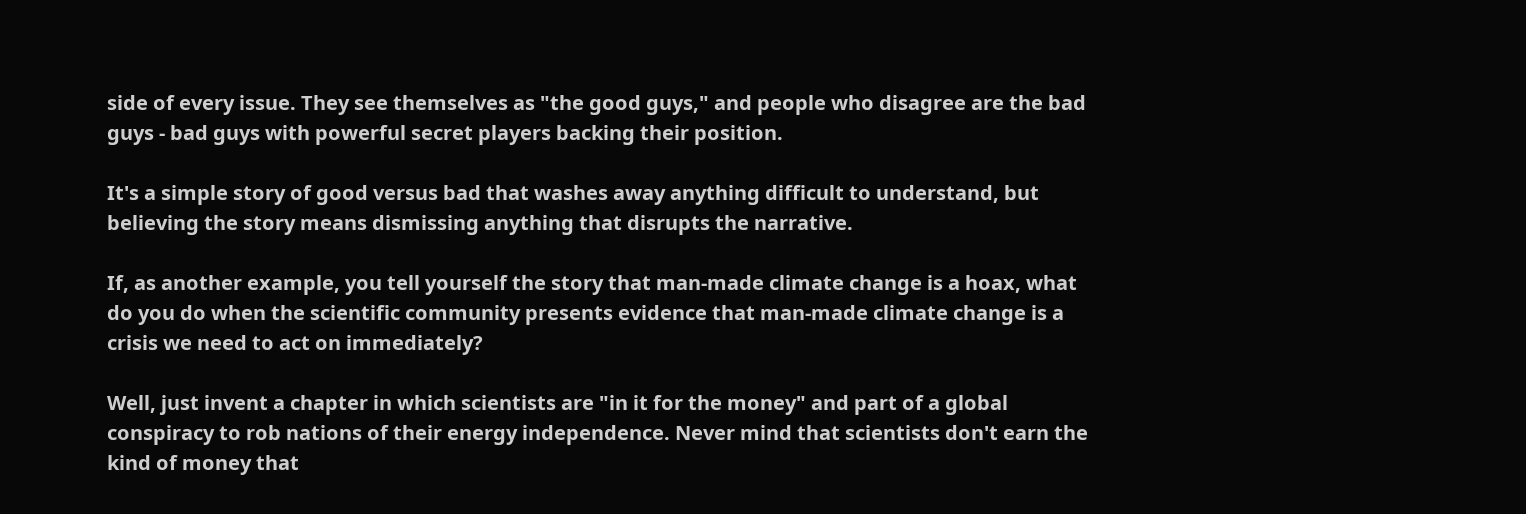side of every issue. They see themselves as "the good guys," and people who disagree are the bad guys - bad guys with powerful secret players backing their position.

It's a simple story of good versus bad that washes away anything difficult to understand, but believing the story means dismissing anything that disrupts the narrative.

If, as another example, you tell yourself the story that man-made climate change is a hoax, what do you do when the scientific community presents evidence that man-made climate change is a crisis we need to act on immediately?

Well, just invent a chapter in which scientists are "in it for the money" and part of a global conspiracy to rob nations of their energy independence. Never mind that scientists don't earn the kind of money that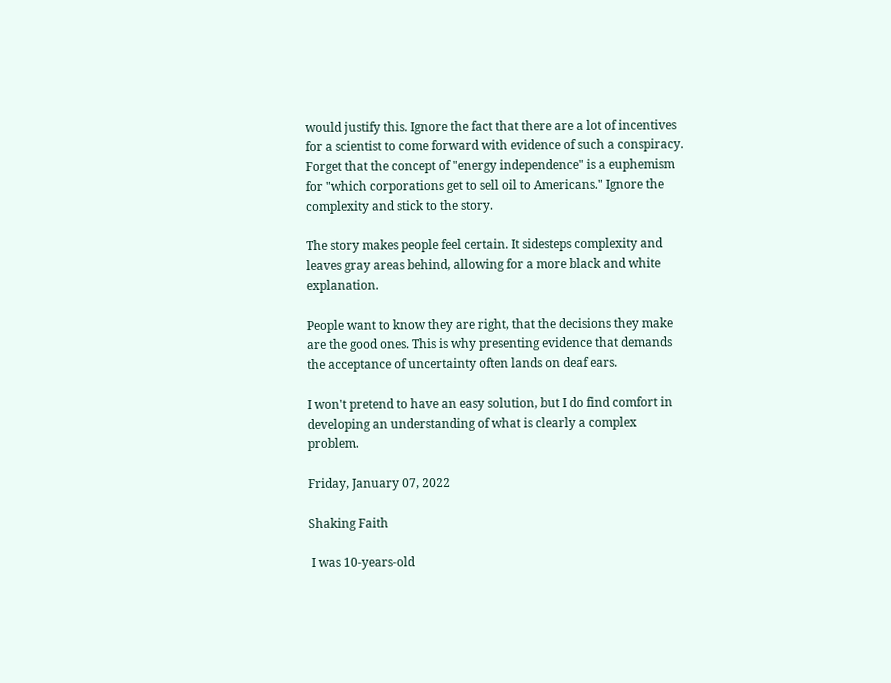would justify this. Ignore the fact that there are a lot of incentives for a scientist to come forward with evidence of such a conspiracy. Forget that the concept of "energy independence" is a euphemism for "which corporations get to sell oil to Americans." Ignore the complexity and stick to the story.

The story makes people feel certain. It sidesteps complexity and leaves gray areas behind, allowing for a more black and white explanation.

People want to know they are right, that the decisions they make are the good ones. This is why presenting evidence that demands the acceptance of uncertainty often lands on deaf ears.

I won't pretend to have an easy solution, but I do find comfort in developing an understanding of what is clearly a complex problem.

Friday, January 07, 2022

Shaking Faith

 I was 10-years-old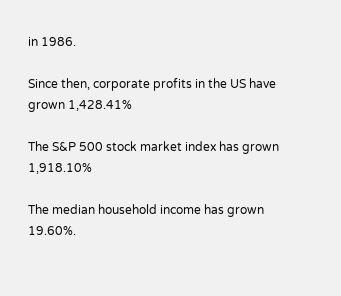in 1986.

Since then, corporate profits in the US have grown 1,428.41%

The S&P 500 stock market index has grown 1,918.10%

The median household income has grown 19.60%.